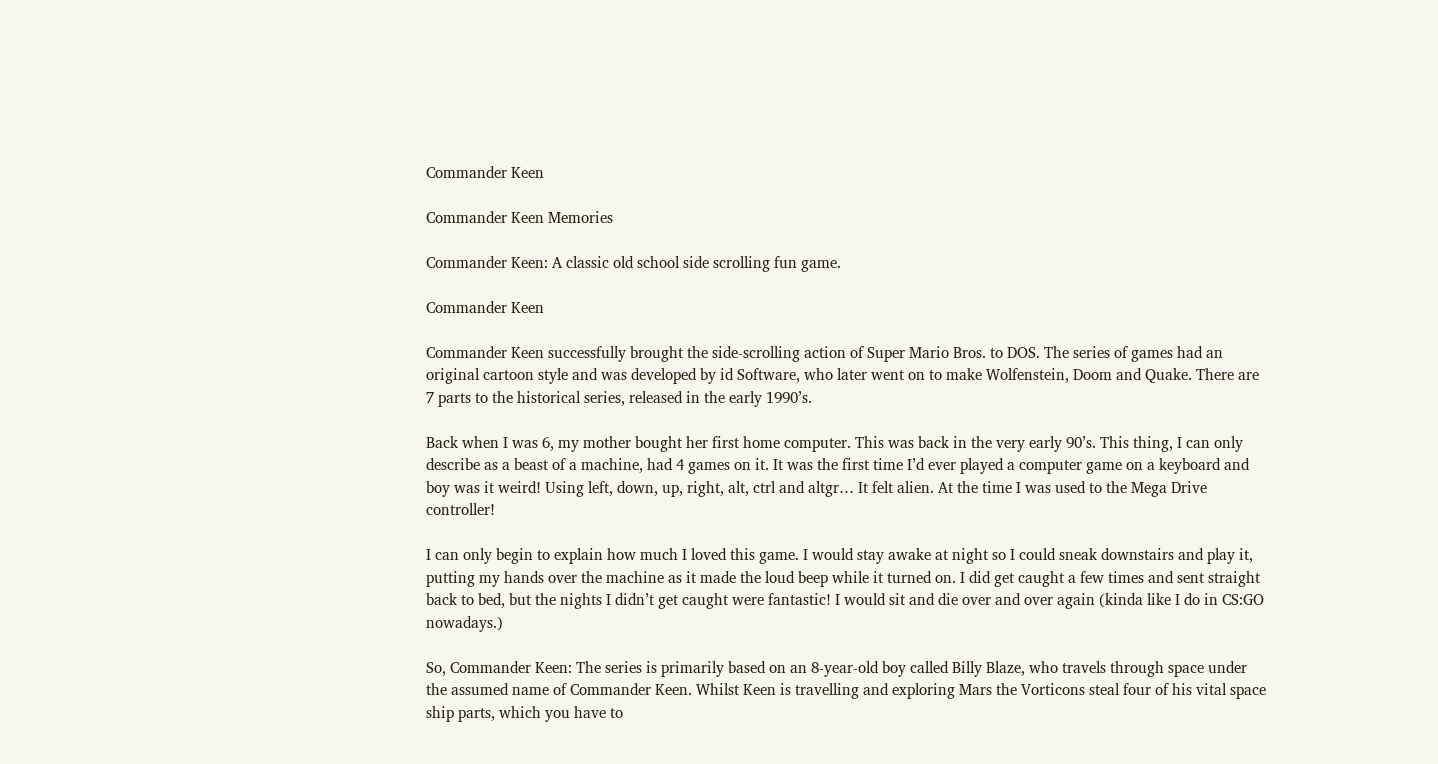Commander Keen

Commander Keen Memories

Commander Keen: A classic old school side scrolling fun game.

Commander Keen

Commander Keen successfully brought the side-scrolling action of Super Mario Bros. to DOS. The series of games had an original cartoon style and was developed by id Software, who later went on to make Wolfenstein, Doom and Quake. There are 7 parts to the historical series, released in the early 1990’s.

Back when I was 6, my mother bought her first home computer. This was back in the very early 90’s. This thing, I can only describe as a beast of a machine, had 4 games on it. It was the first time I’d ever played a computer game on a keyboard and boy was it weird! Using left, down, up, right, alt, ctrl and altgr… It felt alien. At the time I was used to the Mega Drive controller!

I can only begin to explain how much I loved this game. I would stay awake at night so I could sneak downstairs and play it, putting my hands over the machine as it made the loud beep while it turned on. I did get caught a few times and sent straight back to bed, but the nights I didn’t get caught were fantastic! I would sit and die over and over again (kinda like I do in CS:GO nowadays.)

So, Commander Keen: The series is primarily based on an 8-year-old boy called Billy Blaze, who travels through space under the assumed name of Commander Keen. Whilst Keen is travelling and exploring Mars the Vorticons steal four of his vital space ship parts, which you have to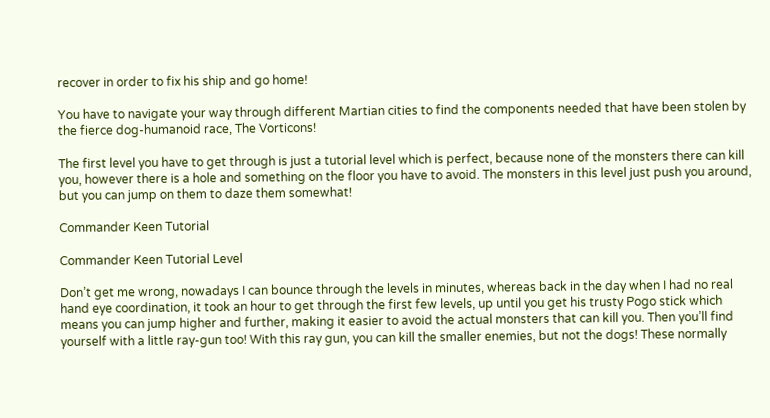recover in order to fix his ship and go home!

You have to navigate your way through different Martian cities to find the components needed that have been stolen by the fierce dog-humanoid race, The Vorticons!

The first level you have to get through is just a tutorial level which is perfect, because none of the monsters there can kill you, however there is a hole and something on the floor you have to avoid. The monsters in this level just push you around, but you can jump on them to daze them somewhat!

Commander Keen Tutorial

Commander Keen Tutorial Level

Don’t get me wrong, nowadays I can bounce through the levels in minutes, whereas back in the day when I had no real hand eye coordination, it took an hour to get through the first few levels, up until you get his trusty Pogo stick which means you can jump higher and further, making it easier to avoid the actual monsters that can kill you. Then you’ll find yourself with a little ray-gun too! With this ray gun, you can kill the smaller enemies, but not the dogs! These normally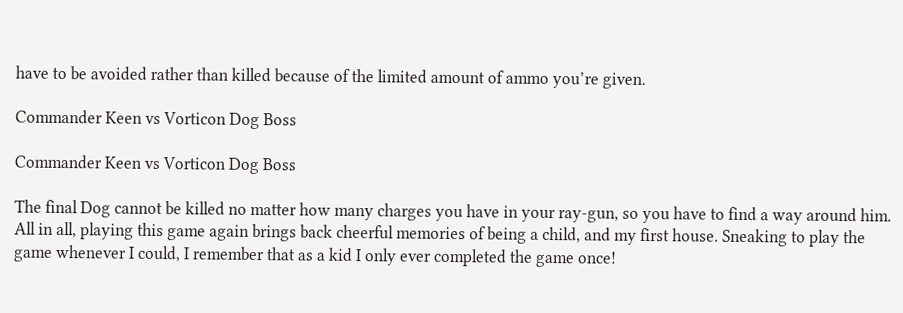have to be avoided rather than killed because of the limited amount of ammo you’re given.

Commander Keen vs Vorticon Dog Boss

Commander Keen vs Vorticon Dog Boss

The final Dog cannot be killed no matter how many charges you have in your ray-gun, so you have to find a way around him. All in all, playing this game again brings back cheerful memories of being a child, and my first house. Sneaking to play the game whenever I could, I remember that as a kid I only ever completed the game once!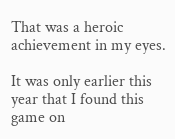That was a heroic achievement in my eyes.

It was only earlier this year that I found this game on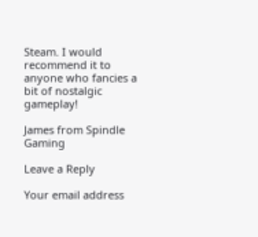Steam. I would recommend it to anyone who fancies a bit of nostalgic gameplay!

James from Spindle Gaming

Leave a Reply

Your email address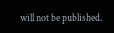will not be published.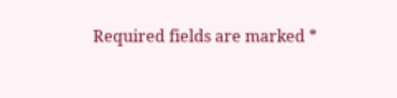Required fields are marked *